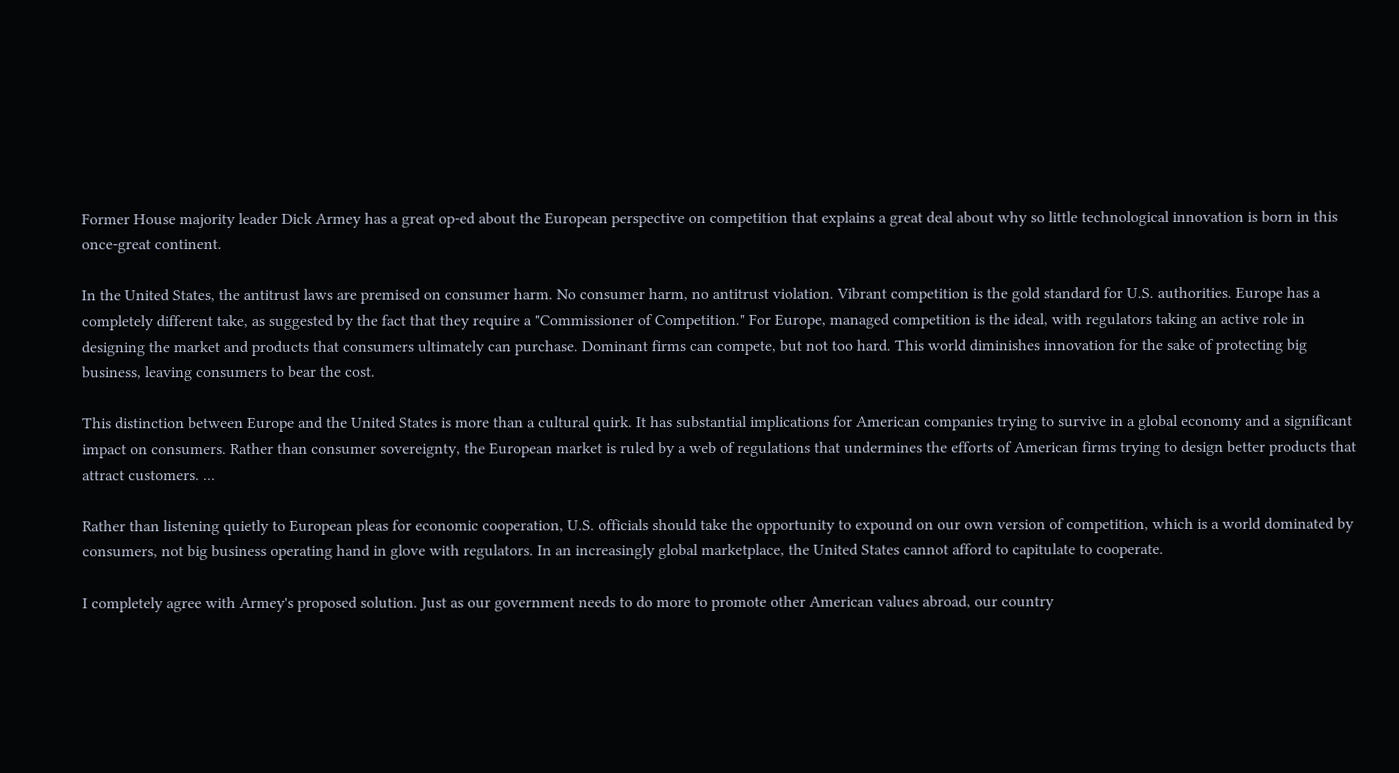Former House majority leader Dick Armey has a great op-ed about the European perspective on competition that explains a great deal about why so little technological innovation is born in this once-great continent.

In the United States, the antitrust laws are premised on consumer harm. No consumer harm, no antitrust violation. Vibrant competition is the gold standard for U.S. authorities. Europe has a completely different take, as suggested by the fact that they require a "Commissioner of Competition." For Europe, managed competition is the ideal, with regulators taking an active role in designing the market and products that consumers ultimately can purchase. Dominant firms can compete, but not too hard. This world diminishes innovation for the sake of protecting big business, leaving consumers to bear the cost.

This distinction between Europe and the United States is more than a cultural quirk. It has substantial implications for American companies trying to survive in a global economy and a significant impact on consumers. Rather than consumer sovereignty, the European market is ruled by a web of regulations that undermines the efforts of American firms trying to design better products that attract customers. ...

Rather than listening quietly to European pleas for economic cooperation, U.S. officials should take the opportunity to expound on our own version of competition, which is a world dominated by consumers, not big business operating hand in glove with regulators. In an increasingly global marketplace, the United States cannot afford to capitulate to cooperate.

I completely agree with Armey's proposed solution. Just as our government needs to do more to promote other American values abroad, our country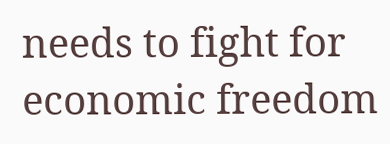needs to fight for economic freedom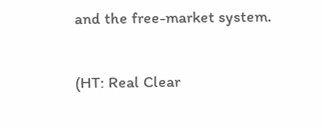and the free-market system.

(HT: Real Clear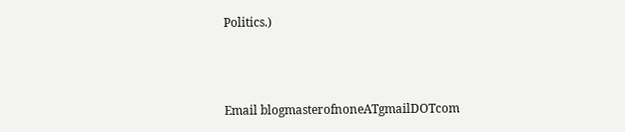Politics.)



Email blogmasterofnoneATgmailDOTcom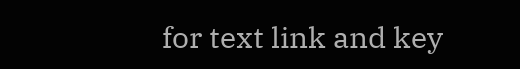for text link and key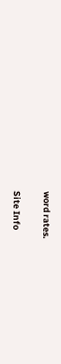word rates.

Site Info